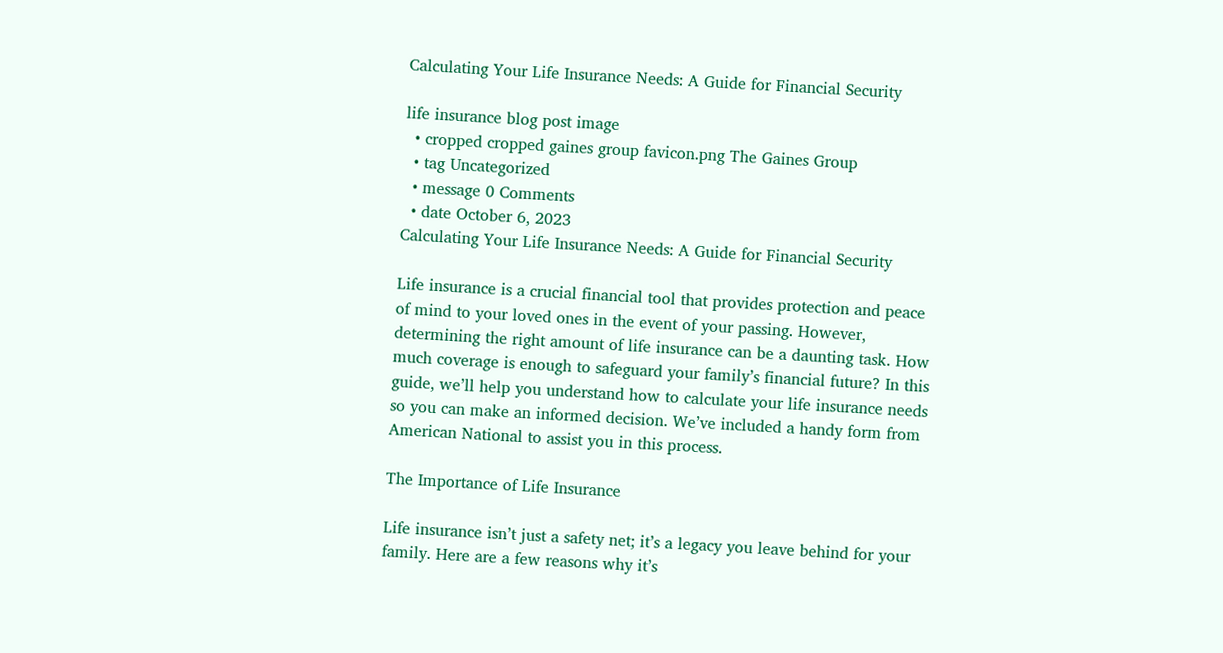Calculating Your Life Insurance Needs: A Guide for Financial Security

life insurance blog post image
  • cropped cropped gaines group favicon.png The Gaines Group
  • tag Uncategorized
  • message 0 Comments
  • date October 6, 2023
Calculating Your Life Insurance Needs: A Guide for Financial Security

Life insurance is a crucial financial tool that provides protection and peace of mind to your loved ones in the event of your passing. However, determining the right amount of life insurance can be a daunting task. How much coverage is enough to safeguard your family’s financial future? In this guide, we’ll help you understand how to calculate your life insurance needs so you can make an informed decision. We’ve included a handy form from American National to assist you in this process.

The Importance of Life Insurance

Life insurance isn’t just a safety net; it’s a legacy you leave behind for your family. Here are a few reasons why it’s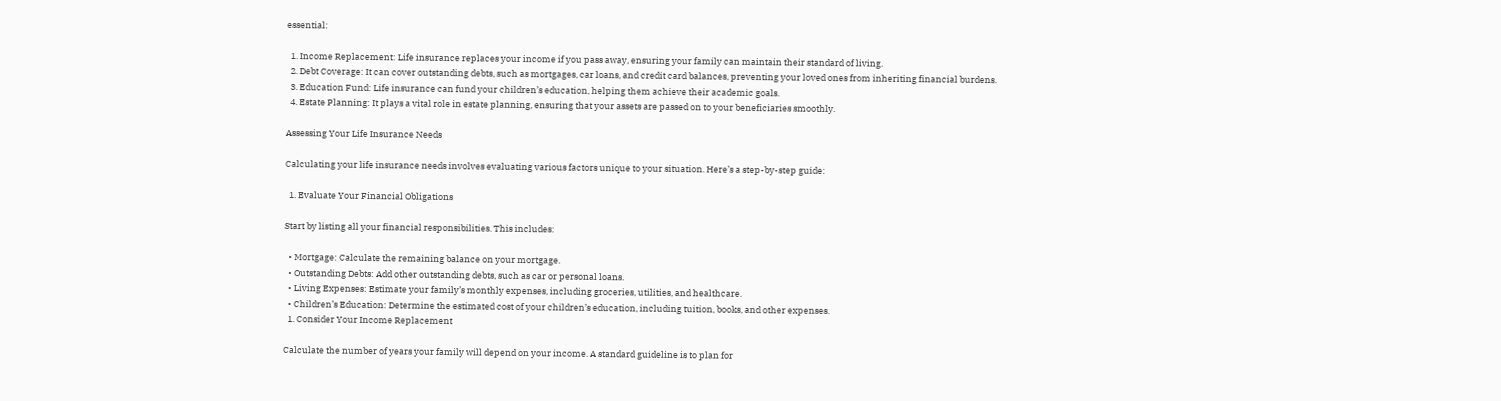essential:

  1. Income Replacement: Life insurance replaces your income if you pass away, ensuring your family can maintain their standard of living.
  2. Debt Coverage: It can cover outstanding debts, such as mortgages, car loans, and credit card balances, preventing your loved ones from inheriting financial burdens.
  3. Education Fund: Life insurance can fund your children’s education, helping them achieve their academic goals.
  4. Estate Planning: It plays a vital role in estate planning, ensuring that your assets are passed on to your beneficiaries smoothly.

Assessing Your Life Insurance Needs

Calculating your life insurance needs involves evaluating various factors unique to your situation. Here’s a step-by-step guide:

  1. Evaluate Your Financial Obligations

Start by listing all your financial responsibilities. This includes:

  • Mortgage: Calculate the remaining balance on your mortgage.
  • Outstanding Debts: Add other outstanding debts, such as car or personal loans.
  • Living Expenses: Estimate your family’s monthly expenses, including groceries, utilities, and healthcare.
  • Children’s Education: Determine the estimated cost of your children’s education, including tuition, books, and other expenses.
  1. Consider Your Income Replacement

Calculate the number of years your family will depend on your income. A standard guideline is to plan for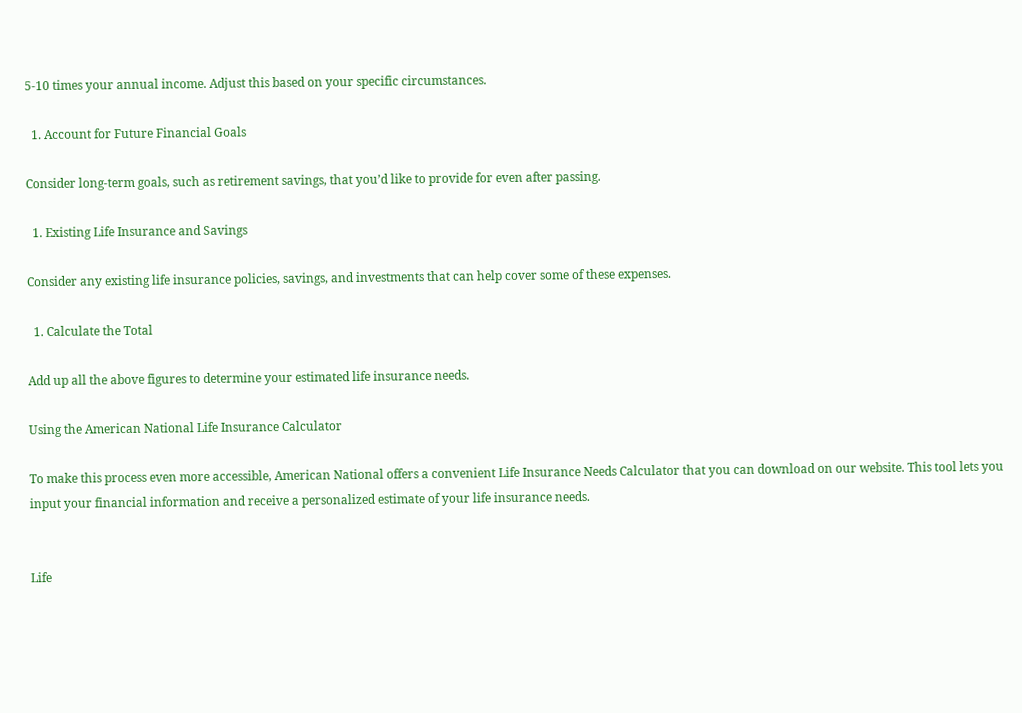5-10 times your annual income. Adjust this based on your specific circumstances.

  1. Account for Future Financial Goals

Consider long-term goals, such as retirement savings, that you’d like to provide for even after passing.

  1. Existing Life Insurance and Savings

Consider any existing life insurance policies, savings, and investments that can help cover some of these expenses.

  1. Calculate the Total

Add up all the above figures to determine your estimated life insurance needs.

Using the American National Life Insurance Calculator

To make this process even more accessible, American National offers a convenient Life Insurance Needs Calculator that you can download on our website. This tool lets you input your financial information and receive a personalized estimate of your life insurance needs.


Life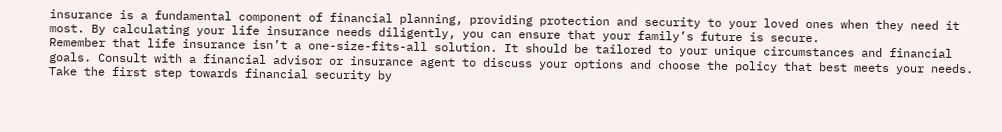insurance is a fundamental component of financial planning, providing protection and security to your loved ones when they need it most. By calculating your life insurance needs diligently, you can ensure that your family’s future is secure.
Remember that life insurance isn’t a one-size-fits-all solution. It should be tailored to your unique circumstances and financial goals. Consult with a financial advisor or insurance agent to discuss your options and choose the policy that best meets your needs.
Take the first step towards financial security by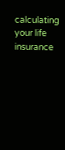calculating your life insurance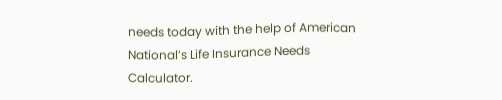needs today with the help of American National’s Life Insurance Needs Calculator.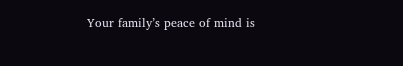Your family’s peace of mind is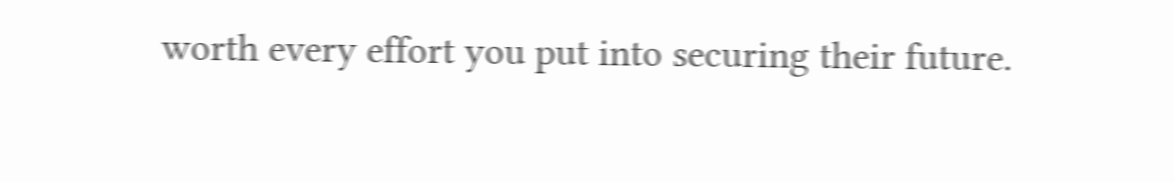worth every effort you put into securing their future.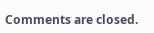Comments are closed.